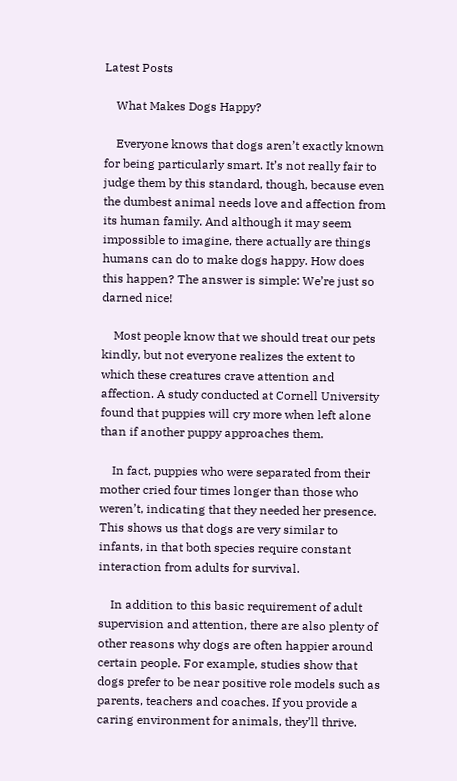Latest Posts

    What Makes Dogs Happy?

    Everyone knows that dogs aren’t exactly known for being particularly smart. It’s not really fair to judge them by this standard, though, because even the dumbest animal needs love and affection from its human family. And although it may seem impossible to imagine, there actually are things humans can do to make dogs happy. How does this happen? The answer is simple: We’re just so darned nice!

    Most people know that we should treat our pets kindly, but not everyone realizes the extent to which these creatures crave attention and affection. A study conducted at Cornell University found that puppies will cry more when left alone than if another puppy approaches them.

    In fact, puppies who were separated from their mother cried four times longer than those who weren’t, indicating that they needed her presence. This shows us that dogs are very similar to infants, in that both species require constant interaction from adults for survival.

    In addition to this basic requirement of adult supervision and attention, there are also plenty of other reasons why dogs are often happier around certain people. For example, studies show that dogs prefer to be near positive role models such as parents, teachers and coaches. If you provide a caring environment for animals, they’ll thrive.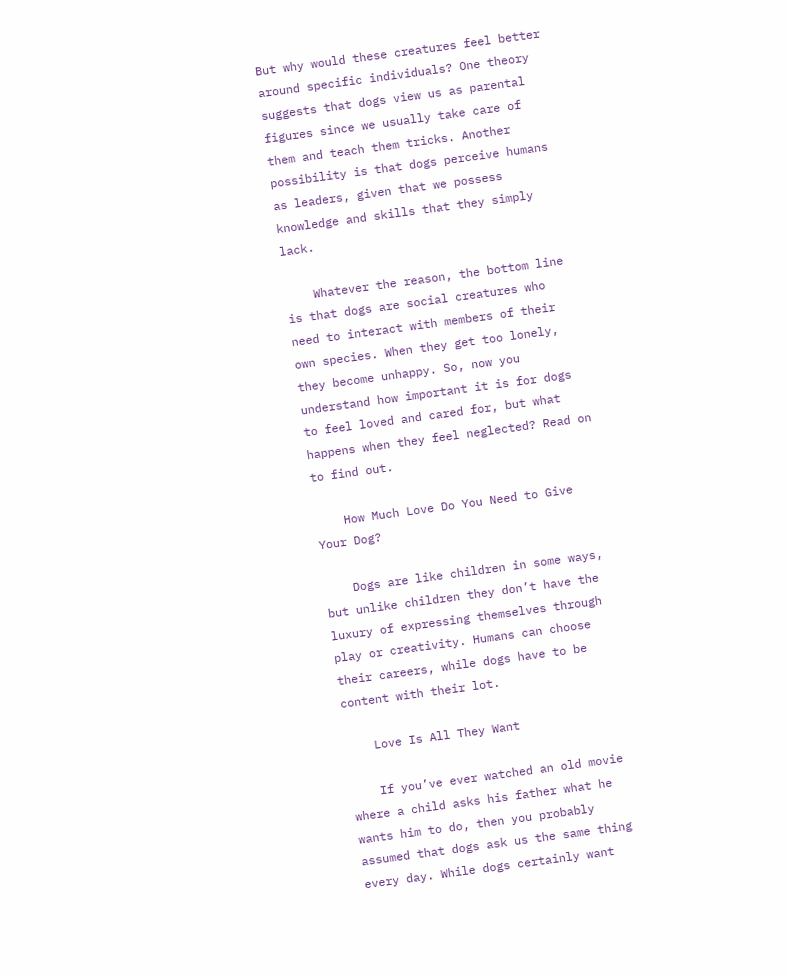But why would these creatures feel better around specific individuals? One theory suggests that dogs view us as parental figures since we usually take care of them and teach them tricks. Another possibility is that dogs perceive humans as leaders, given that we possess knowledge and skills that they simply lack.

    Whatever the reason, the bottom line is that dogs are social creatures who need to interact with members of their own species. When they get too lonely, they become unhappy. So, now you understand how important it is for dogs to feel loved and cared for, but what happens when they feel neglected? Read on to find out.

    How Much Love Do You Need to Give Your Dog?

    Dogs are like children in some ways, but unlike children they don’t have the luxury of expressing themselves through play or creativity. Humans can choose their careers, while dogs have to be content with their lot.

    Love Is All They Want

    If you’ve ever watched an old movie where a child asks his father what he wants him to do, then you probably assumed that dogs ask us the same thing every day. While dogs certainly want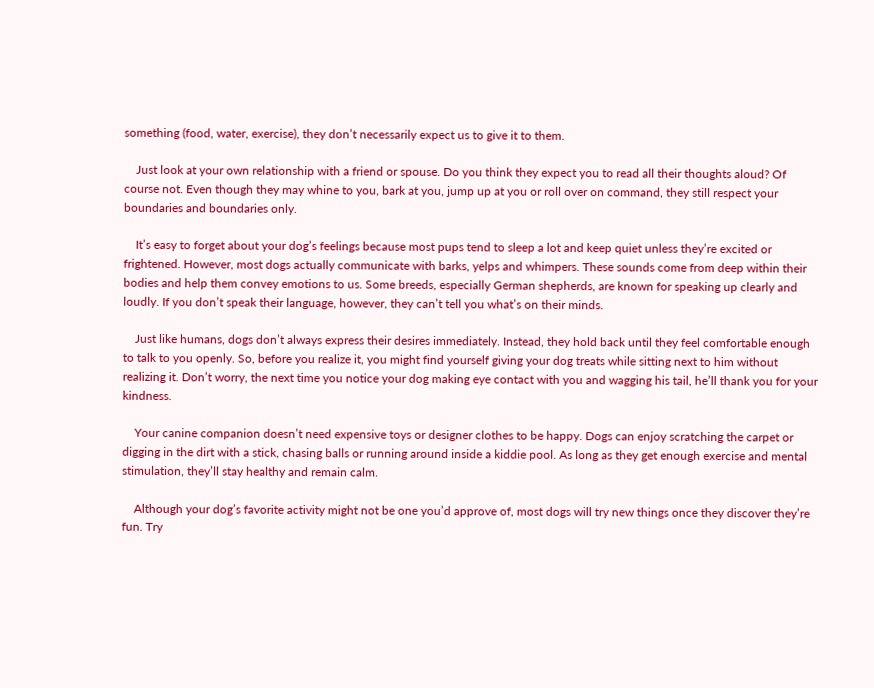something (food, water, exercise), they don’t necessarily expect us to give it to them.

    Just look at your own relationship with a friend or spouse. Do you think they expect you to read all their thoughts aloud? Of course not. Even though they may whine to you, bark at you, jump up at you or roll over on command, they still respect your boundaries and boundaries only.

    It’s easy to forget about your dog’s feelings because most pups tend to sleep a lot and keep quiet unless they’re excited or frightened. However, most dogs actually communicate with barks, yelps and whimpers. These sounds come from deep within their bodies and help them convey emotions to us. Some breeds, especially German shepherds, are known for speaking up clearly and loudly. If you don’t speak their language, however, they can’t tell you what’s on their minds.

    Just like humans, dogs don’t always express their desires immediately. Instead, they hold back until they feel comfortable enough to talk to you openly. So, before you realize it, you might find yourself giving your dog treats while sitting next to him without realizing it. Don’t worry, the next time you notice your dog making eye contact with you and wagging his tail, he’ll thank you for your kindness.

    Your canine companion doesn’t need expensive toys or designer clothes to be happy. Dogs can enjoy scratching the carpet or digging in the dirt with a stick, chasing balls or running around inside a kiddie pool. As long as they get enough exercise and mental stimulation, they’ll stay healthy and remain calm.

    Although your dog’s favorite activity might not be one you’d approve of, most dogs will try new things once they discover they’re fun. Try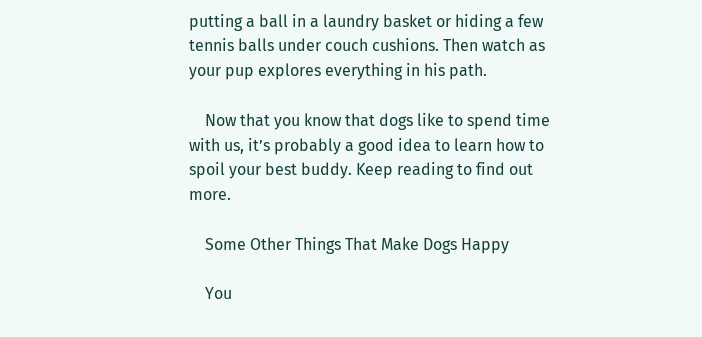putting a ball in a laundry basket or hiding a few tennis balls under couch cushions. Then watch as your pup explores everything in his path.

    Now that you know that dogs like to spend time with us, it’s probably a good idea to learn how to spoil your best buddy. Keep reading to find out more.

    Some Other Things That Make Dogs Happy

    You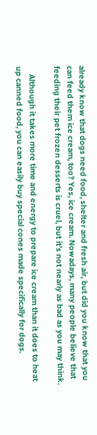already know that dogs need food, shelter and fresh air, but did you know that you can feed them ice cream, too? Yes, ice cream. Nowadays, many people believe that feeding their pet frozen desserts is cruel, but it’s not nearly as bad as you may think.

    Although it takes more time and energy to prepare ice cream than it does to heat up canned food, you can easily buy special cones made specifically for dogs.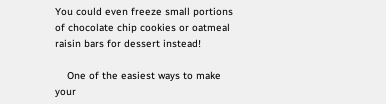You could even freeze small portions of chocolate chip cookies or oatmeal raisin bars for dessert instead!

    One of the easiest ways to make your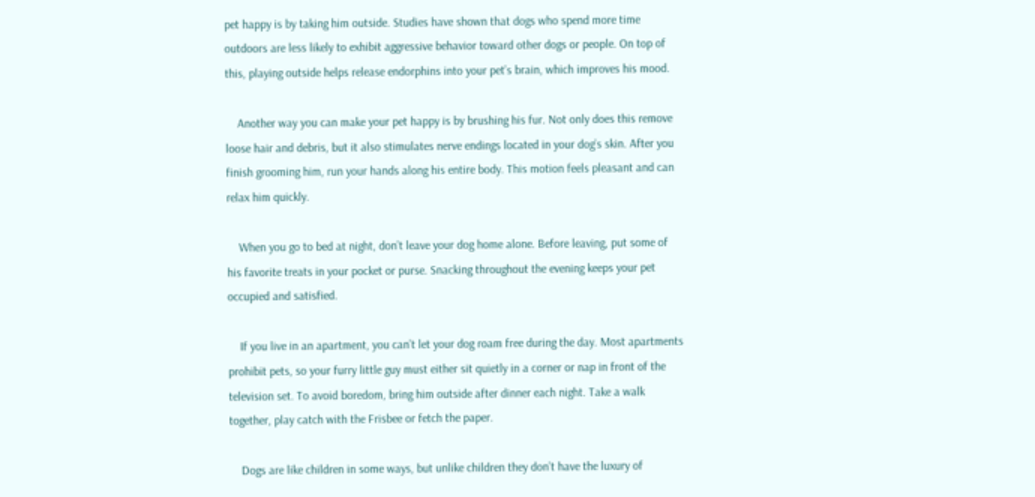pet happy is by taking him outside. Studies have shown that dogs who spend more time outdoors are less likely to exhibit aggressive behavior toward other dogs or people. On top of this, playing outside helps release endorphins into your pet’s brain, which improves his mood.

    Another way you can make your pet happy is by brushing his fur. Not only does this remove loose hair and debris, but it also stimulates nerve endings located in your dog’s skin. After you finish grooming him, run your hands along his entire body. This motion feels pleasant and can relax him quickly.

    When you go to bed at night, don’t leave your dog home alone. Before leaving, put some of his favorite treats in your pocket or purse. Snacking throughout the evening keeps your pet occupied and satisfied.

    If you live in an apartment, you can’t let your dog roam free during the day. Most apartments prohibit pets, so your furry little guy must either sit quietly in a corner or nap in front of the television set. To avoid boredom, bring him outside after dinner each night. Take a walk together, play catch with the Frisbee or fetch the paper.

    Dogs are like children in some ways, but unlike children they don’t have the luxury of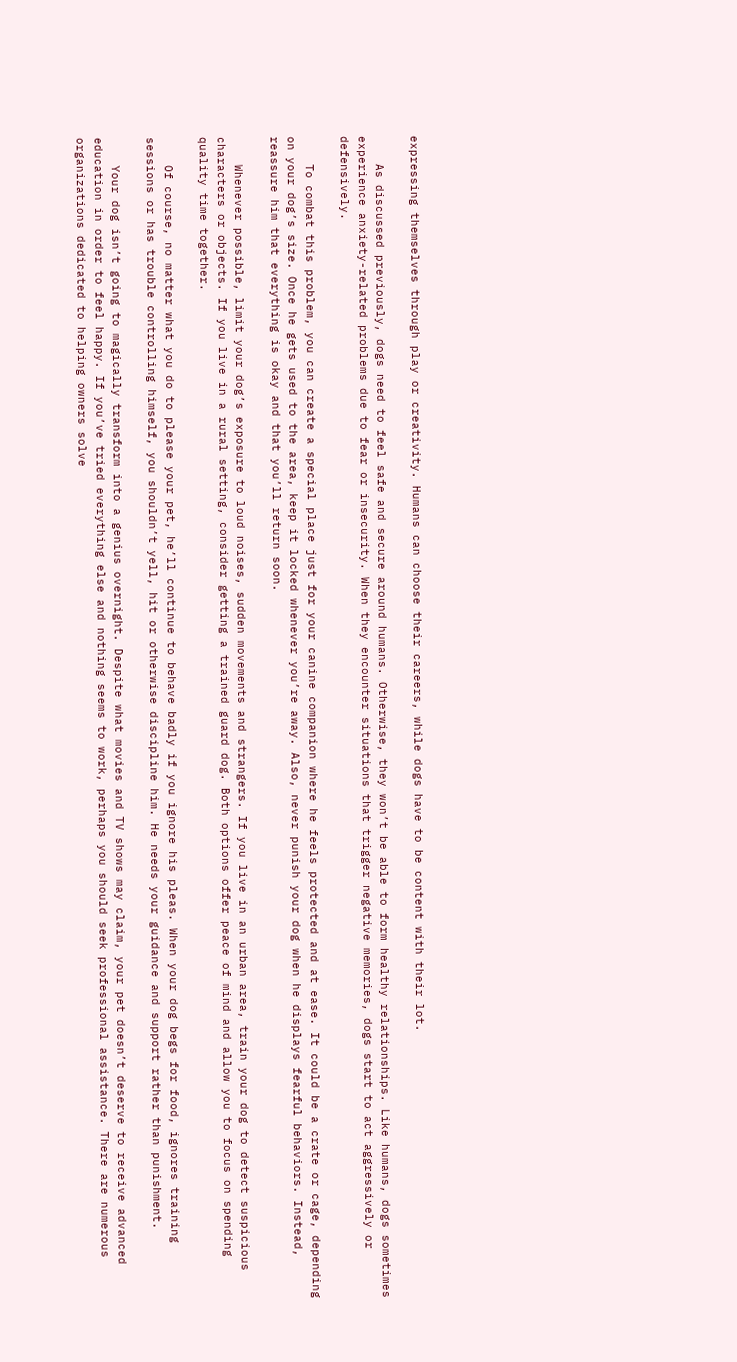expressing themselves through play or creativity. Humans can choose their careers, while dogs have to be content with their lot.

    As discussed previously, dogs need to feel safe and secure around humans. Otherwise, they won’t be able to form healthy relationships. Like humans, dogs sometimes experience anxiety-related problems due to fear or insecurity. When they encounter situations that trigger negative memories, dogs start to act aggressively or defensively.

    To combat this problem, you can create a special place just for your canine companion where he feels protected and at ease. It could be a crate or cage, depending on your dog’s size. Once he gets used to the area, keep it locked whenever you’re away. Also, never punish your dog when he displays fearful behaviors. Instead, reassure him that everything is okay and that you’ll return soon.

    Whenever possible, limit your dog’s exposure to loud noises, sudden movements and strangers. If you live in an urban area, train your dog to detect suspicious characters or objects. If you live in a rural setting, consider getting a trained guard dog. Both options offer peace of mind and allow you to focus on spending quality time together.

    Of course, no matter what you do to please your pet, he’ll continue to behave badly if you ignore his pleas. When your dog begs for food, ignores training sessions or has trouble controlling himself, you shouldn’t yell, hit or otherwise discipline him. He needs your guidance and support rather than punishment.

    Your dog isn’t going to magically transform into a genius overnight. Despite what movies and TV shows may claim, your pet doesn’t deserve to receive advanced education in order to feel happy. If you’ve tried everything else and nothing seems to work, perhaps you should seek professional assistance. There are numerous organizations dedicated to helping owners solve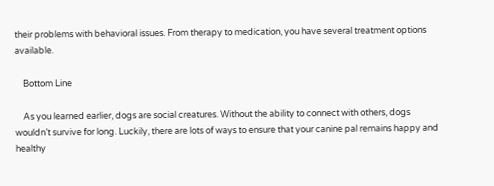their problems with behavioral issues. From therapy to medication, you have several treatment options available.

    Bottom Line

    As you learned earlier, dogs are social creatures. Without the ability to connect with others, dogs wouldn’t survive for long. Luckily, there are lots of ways to ensure that your canine pal remains happy and healthy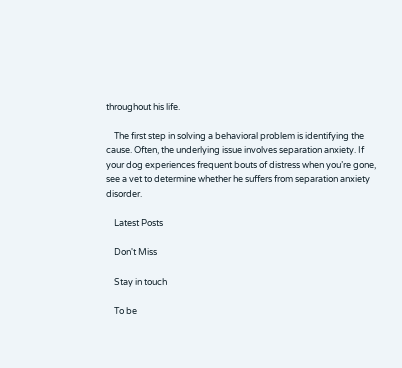throughout his life.

    The first step in solving a behavioral problem is identifying the cause. Often, the underlying issue involves separation anxiety. If your dog experiences frequent bouts of distress when you’re gone, see a vet to determine whether he suffers from separation anxiety disorder.

    Latest Posts

    Don't Miss

    Stay in touch

    To be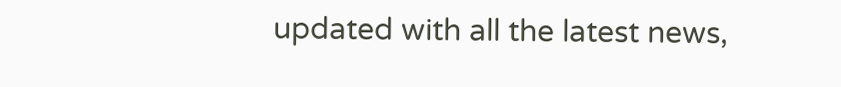updated with all the latest news,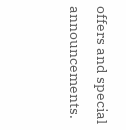offers and special announcements.